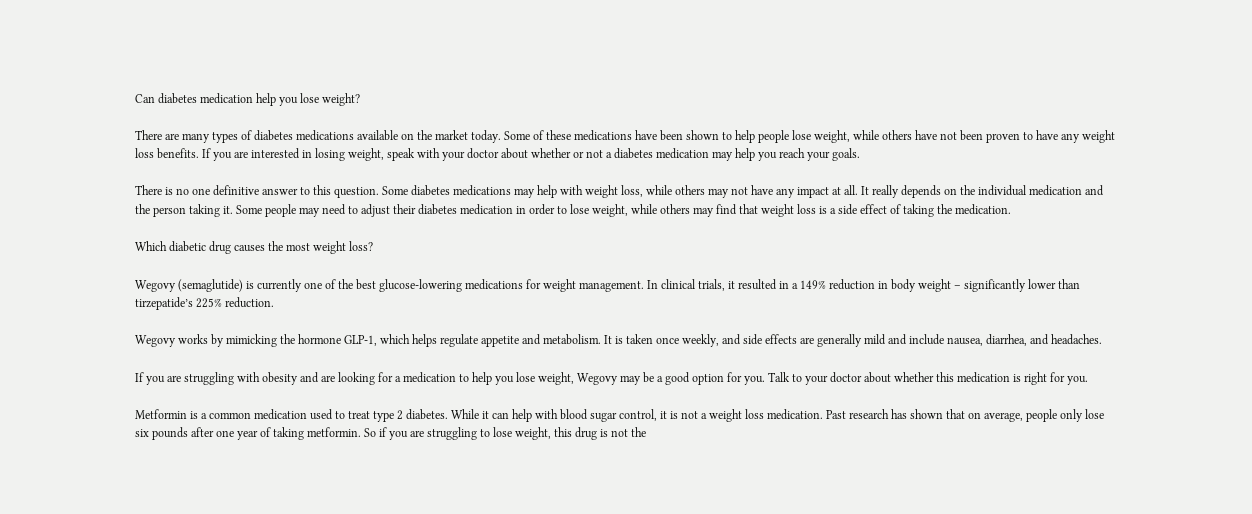Can diabetes medication help you lose weight?

There are many types of diabetes medications available on the market today. Some of these medications have been shown to help people lose weight, while others have not been proven to have any weight loss benefits. If you are interested in losing weight, speak with your doctor about whether or not a diabetes medication may help you reach your goals.

There is no one definitive answer to this question. Some diabetes medications may help with weight loss, while others may not have any impact at all. It really depends on the individual medication and the person taking it. Some people may need to adjust their diabetes medication in order to lose weight, while others may find that weight loss is a side effect of taking the medication.

Which diabetic drug causes the most weight loss?

Wegovy (semaglutide) is currently one of the best glucose-lowering medications for weight management. In clinical trials, it resulted in a 149% reduction in body weight – significantly lower than tirzepatide’s 225% reduction.

Wegovy works by mimicking the hormone GLP-1, which helps regulate appetite and metabolism. It is taken once weekly, and side effects are generally mild and include nausea, diarrhea, and headaches.

If you are struggling with obesity and are looking for a medication to help you lose weight, Wegovy may be a good option for you. Talk to your doctor about whether this medication is right for you.

Metformin is a common medication used to treat type 2 diabetes. While it can help with blood sugar control, it is not a weight loss medication. Past research has shown that on average, people only lose six pounds after one year of taking metformin. So if you are struggling to lose weight, this drug is not the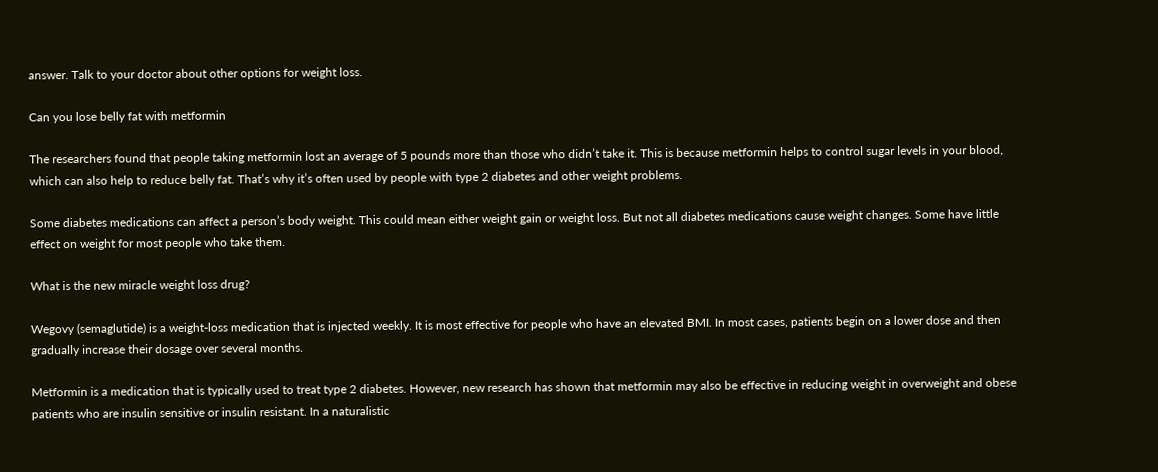answer. Talk to your doctor about other options for weight loss.

Can you lose belly fat with metformin

The researchers found that people taking metformin lost an average of 5 pounds more than those who didn’t take it. This is because metformin helps to control sugar levels in your blood, which can also help to reduce belly fat. That’s why it’s often used by people with type 2 diabetes and other weight problems.

Some diabetes medications can affect a person’s body weight. This could mean either weight gain or weight loss. But not all diabetes medications cause weight changes. Some have little effect on weight for most people who take them.

What is the new miracle weight loss drug?

Wegovy (semaglutide) is a weight-loss medication that is injected weekly. It is most effective for people who have an elevated BMI. In most cases, patients begin on a lower dose and then gradually increase their dosage over several months.

Metformin is a medication that is typically used to treat type 2 diabetes. However, new research has shown that metformin may also be effective in reducing weight in overweight and obese patients who are insulin sensitive or insulin resistant. In a naturalistic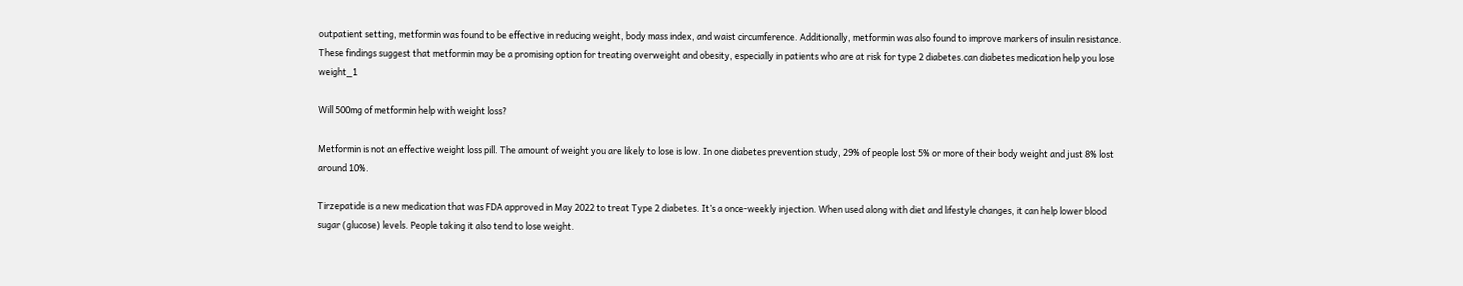outpatient setting, metformin was found to be effective in reducing weight, body mass index, and waist circumference. Additionally, metformin was also found to improve markers of insulin resistance. These findings suggest that metformin may be a promising option for treating overweight and obesity, especially in patients who are at risk for type 2 diabetes.can diabetes medication help you lose weight_1

Will 500mg of metformin help with weight loss?

Metformin is not an effective weight loss pill. The amount of weight you are likely to lose is low. In one diabetes prevention study, 29% of people lost 5% or more of their body weight and just 8% lost around 10%.

Tirzepatide is a new medication that was FDA approved in May 2022 to treat Type 2 diabetes. It’s a once-weekly injection. When used along with diet and lifestyle changes, it can help lower blood sugar (glucose) levels. People taking it also tend to lose weight.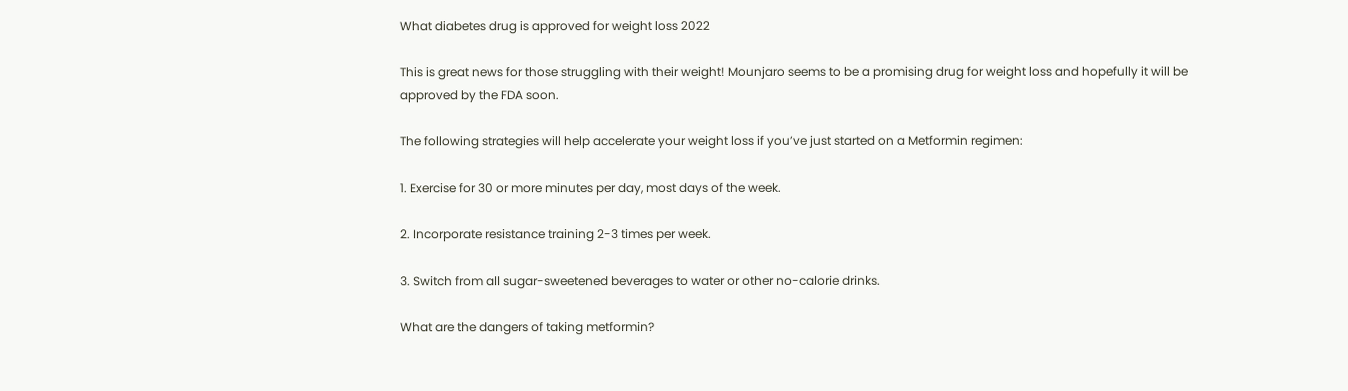What diabetes drug is approved for weight loss 2022

This is great news for those struggling with their weight! Mounjaro seems to be a promising drug for weight loss and hopefully it will be approved by the FDA soon.

The following strategies will help accelerate your weight loss if you’ve just started on a Metformin regimen:

1. Exercise for 30 or more minutes per day, most days of the week.

2. Incorporate resistance training 2-3 times per week.

3. Switch from all sugar-sweetened beverages to water or other no-calorie drinks.

What are the dangers of taking metformin?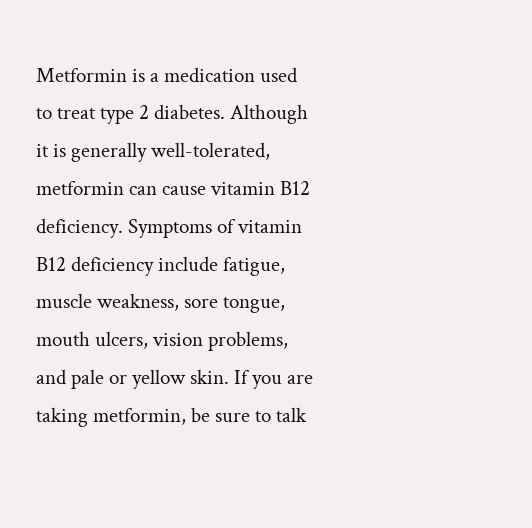Metformin is a medication used to treat type 2 diabetes. Although it is generally well-tolerated, metformin can cause vitamin B12 deficiency. Symptoms of vitamin B12 deficiency include fatigue, muscle weakness, sore tongue, mouth ulcers, vision problems, and pale or yellow skin. If you are taking metformin, be sure to talk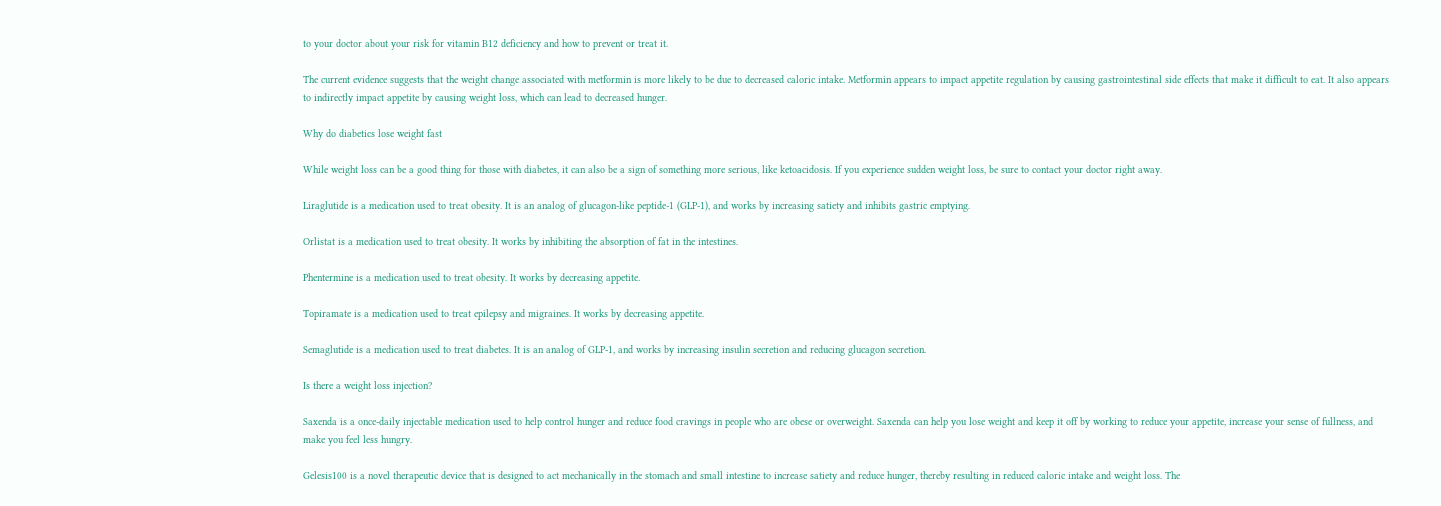to your doctor about your risk for vitamin B12 deficiency and how to prevent or treat it.

The current evidence suggests that the weight change associated with metformin is more likely to be due to decreased caloric intake. Metformin appears to impact appetite regulation by causing gastrointestinal side effects that make it difficult to eat. It also appears to indirectly impact appetite by causing weight loss, which can lead to decreased hunger.

Why do diabetics lose weight fast

While weight loss can be a good thing for those with diabetes, it can also be a sign of something more serious, like ketoacidosis. If you experience sudden weight loss, be sure to contact your doctor right away.

Liraglutide is a medication used to treat obesity. It is an analog of glucagon-like peptide-1 (GLP-1), and works by increasing satiety and inhibits gastric emptying.

Orlistat is a medication used to treat obesity. It works by inhibiting the absorption of fat in the intestines.

Phentermine is a medication used to treat obesity. It works by decreasing appetite.

Topiramate is a medication used to treat epilepsy and migraines. It works by decreasing appetite.

Semaglutide is a medication used to treat diabetes. It is an analog of GLP-1, and works by increasing insulin secretion and reducing glucagon secretion.

Is there a weight loss injection?

Saxenda is a once-daily injectable medication used to help control hunger and reduce food cravings in people who are obese or overweight. Saxenda can help you lose weight and keep it off by working to reduce your appetite, increase your sense of fullness, and make you feel less hungry.

Gelesis100 is a novel therapeutic device that is designed to act mechanically in the stomach and small intestine to increase satiety and reduce hunger, thereby resulting in reduced caloric intake and weight loss. The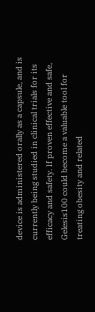device is administered orally as a capsule, and is currently being studied in clinical trials for its efficacy and safety. If proven effective and safe, Gelesis100 could become a valuable tool for treating obesity and related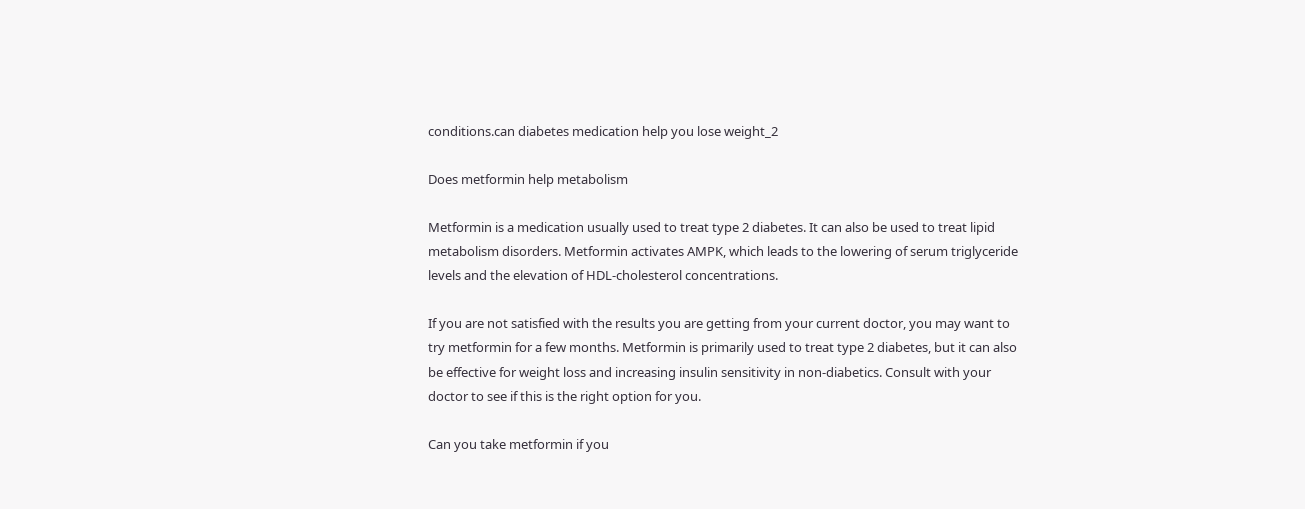conditions.can diabetes medication help you lose weight_2

Does metformin help metabolism

Metformin is a medication usually used to treat type 2 diabetes. It can also be used to treat lipid metabolism disorders. Metformin activates AMPK, which leads to the lowering of serum triglyceride levels and the elevation of HDL-cholesterol concentrations.

If you are not satisfied with the results you are getting from your current doctor, you may want to try metformin for a few months. Metformin is primarily used to treat type 2 diabetes, but it can also be effective for weight loss and increasing insulin sensitivity in non-diabetics. Consult with your doctor to see if this is the right option for you.

Can you take metformin if you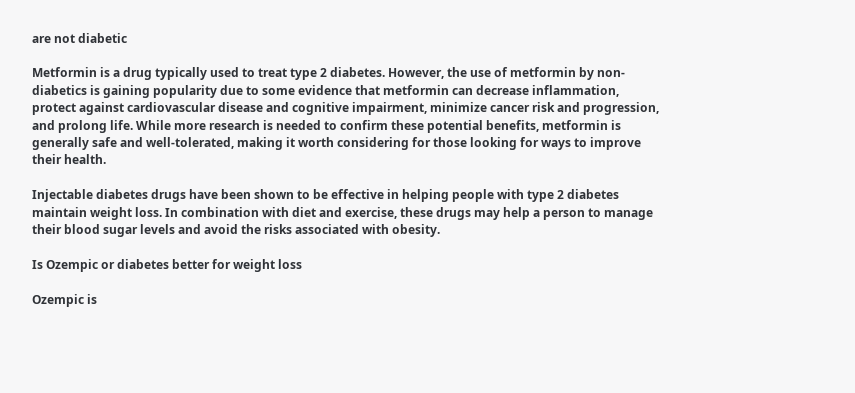are not diabetic

Metformin is a drug typically used to treat type 2 diabetes. However, the use of metformin by non-diabetics is gaining popularity due to some evidence that metformin can decrease inflammation, protect against cardiovascular disease and cognitive impairment, minimize cancer risk and progression, and prolong life. While more research is needed to confirm these potential benefits, metformin is generally safe and well-tolerated, making it worth considering for those looking for ways to improve their health.

Injectable diabetes drugs have been shown to be effective in helping people with type 2 diabetes maintain weight loss. In combination with diet and exercise, these drugs may help a person to manage their blood sugar levels and avoid the risks associated with obesity.

Is Ozempic or diabetes better for weight loss

Ozempic is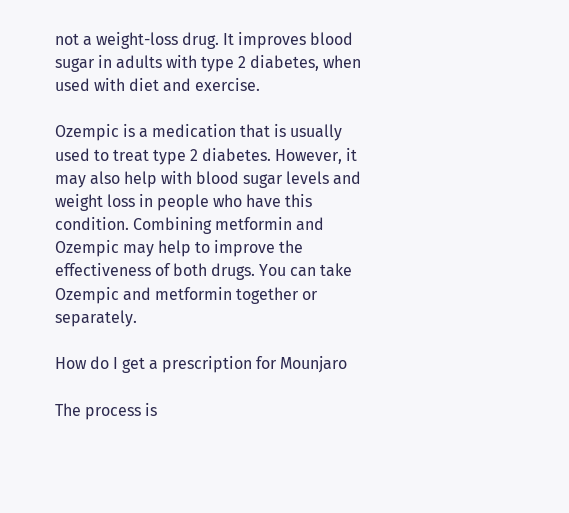not a weight-loss drug. It improves blood sugar in adults with type 2 diabetes, when used with diet and exercise.

Ozempic is a medication that is usually used to treat type 2 diabetes. However, it may also help with blood sugar levels and weight loss in people who have this condition. Combining metformin and Ozempic may help to improve the effectiveness of both drugs. You can take Ozempic and metformin together or separately.

How do I get a prescription for Mounjaro

The process is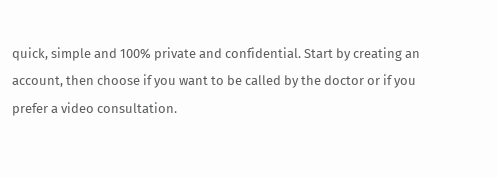quick, simple and 100% private and confidential. Start by creating an account, then choose if you want to be called by the doctor or if you prefer a video consultation.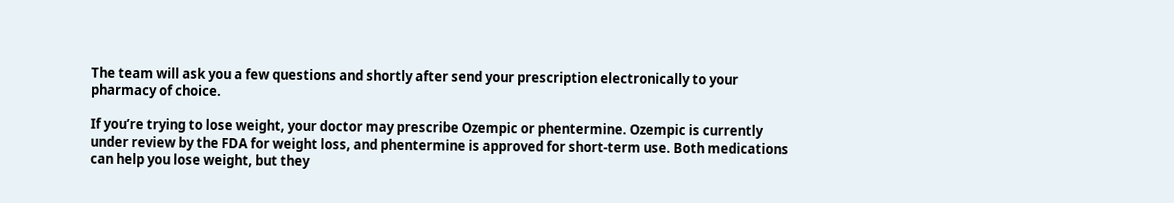The team will ask you a few questions and shortly after send your prescription electronically to your pharmacy of choice.

If you’re trying to lose weight, your doctor may prescribe Ozempic or phentermine. Ozempic is currently under review by the FDA for weight loss, and phentermine is approved for short-term use. Both medications can help you lose weight, but they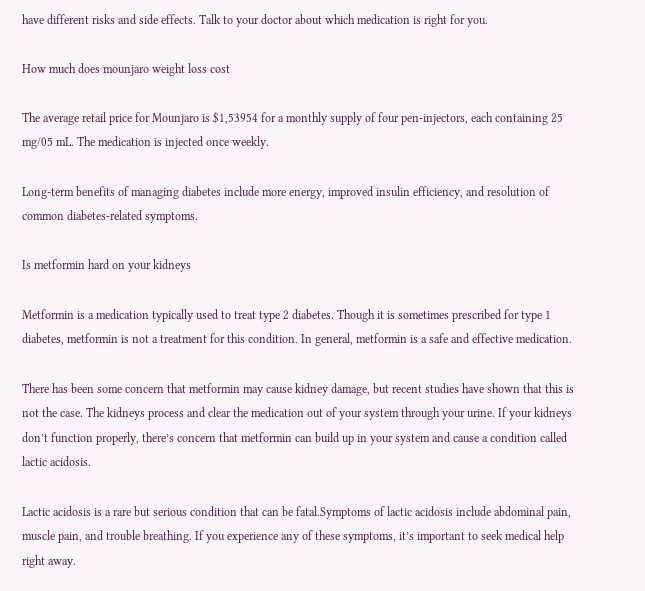have different risks and side effects. Talk to your doctor about which medication is right for you.

How much does mounjaro weight loss cost

The average retail price for Mounjaro is $1,53954 for a monthly supply of four pen-injectors, each containing 25 mg/05 mL. The medication is injected once weekly.

Long-term benefits of managing diabetes include more energy, improved insulin efficiency, and resolution of common diabetes-related symptoms.

Is metformin hard on your kidneys

Metformin is a medication typically used to treat type 2 diabetes. Though it is sometimes prescribed for type 1 diabetes, metformin is not a treatment for this condition. In general, metformin is a safe and effective medication.

There has been some concern that metformin may cause kidney damage, but recent studies have shown that this is not the case. The kidneys process and clear the medication out of your system through your urine. If your kidneys don’t function properly, there’s concern that metformin can build up in your system and cause a condition called lactic acidosis.

Lactic acidosis is a rare but serious condition that can be fatal.Symptoms of lactic acidosis include abdominal pain, muscle pain, and trouble breathing. If you experience any of these symptoms, it’s important to seek medical help right away.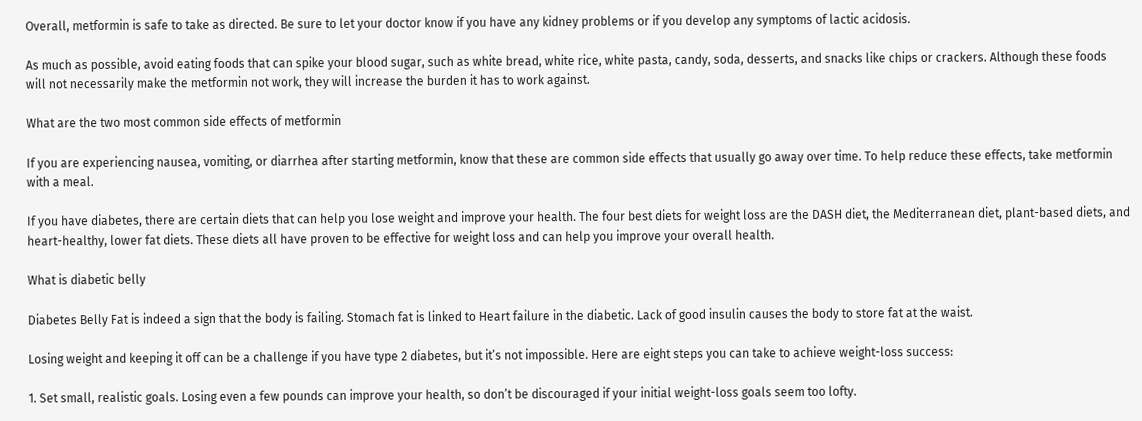Overall, metformin is safe to take as directed. Be sure to let your doctor know if you have any kidney problems or if you develop any symptoms of lactic acidosis.

As much as possible, avoid eating foods that can spike your blood sugar, such as white bread, white rice, white pasta, candy, soda, desserts, and snacks like chips or crackers. Although these foods will not necessarily make the metformin not work, they will increase the burden it has to work against.

What are the two most common side effects of metformin

If you are experiencing nausea, vomiting, or diarrhea after starting metformin, know that these are common side effects that usually go away over time. To help reduce these effects, take metformin with a meal.

If you have diabetes, there are certain diets that can help you lose weight and improve your health. The four best diets for weight loss are the DASH diet, the Mediterranean diet, plant-based diets, and heart-healthy, lower fat diets. These diets all have proven to be effective for weight loss and can help you improve your overall health.

What is diabetic belly

Diabetes Belly Fat is indeed a sign that the body is failing. Stomach fat is linked to Heart failure in the diabetic. Lack of good insulin causes the body to store fat at the waist.

Losing weight and keeping it off can be a challenge if you have type 2 diabetes, but it’s not impossible. Here are eight steps you can take to achieve weight-loss success:

1. Set small, realistic goals. Losing even a few pounds can improve your health, so don’t be discouraged if your initial weight-loss goals seem too lofty.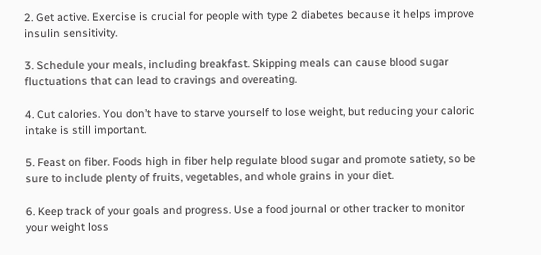2. Get active. Exercise is crucial for people with type 2 diabetes because it helps improve insulin sensitivity.

3. Schedule your meals, including breakfast. Skipping meals can cause blood sugar fluctuations that can lead to cravings and overeating.

4. Cut calories. You don’t have to starve yourself to lose weight, but reducing your caloric intake is still important.

5. Feast on fiber. Foods high in fiber help regulate blood sugar and promote satiety, so be sure to include plenty of fruits, vegetables, and whole grains in your diet.

6. Keep track of your goals and progress. Use a food journal or other tracker to monitor your weight loss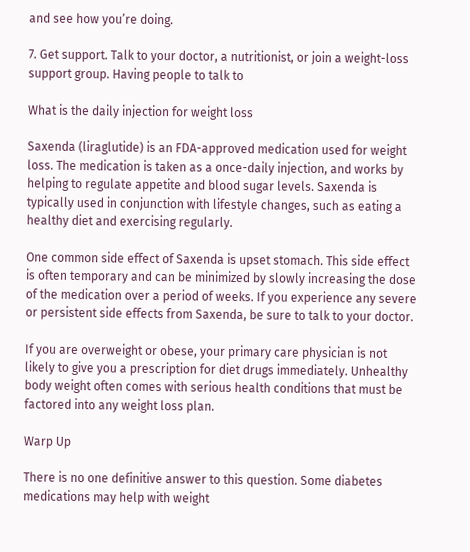and see how you’re doing.

7. Get support. Talk to your doctor, a nutritionist, or join a weight-loss support group. Having people to talk to

What is the daily injection for weight loss

Saxenda (liraglutide) is an FDA-approved medication used for weight loss. The medication is taken as a once-daily injection, and works by helping to regulate appetite and blood sugar levels. Saxenda is typically used in conjunction with lifestyle changes, such as eating a healthy diet and exercising regularly.

One common side effect of Saxenda is upset stomach. This side effect is often temporary and can be minimized by slowly increasing the dose of the medication over a period of weeks. If you experience any severe or persistent side effects from Saxenda, be sure to talk to your doctor.

If you are overweight or obese, your primary care physician is not likely to give you a prescription for diet drugs immediately. Unhealthy body weight often comes with serious health conditions that must be factored into any weight loss plan.

Warp Up

There is no one definitive answer to this question. Some diabetes medications may help with weight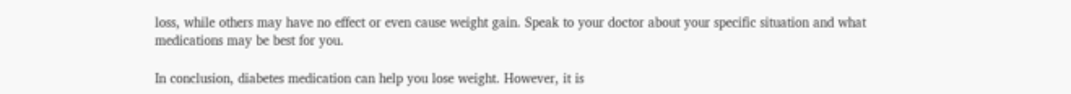loss, while others may have no effect or even cause weight gain. Speak to your doctor about your specific situation and what medications may be best for you.

In conclusion, diabetes medication can help you lose weight. However, it is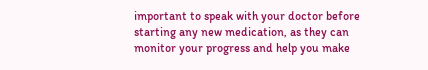important to speak with your doctor before starting any new medication, as they can monitor your progress and help you make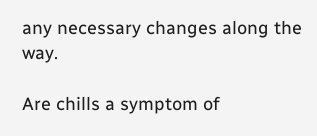any necessary changes along the way.

Are chills a symptom of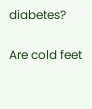diabetes?

Are cold feet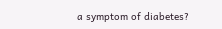a symptom of diabetes?